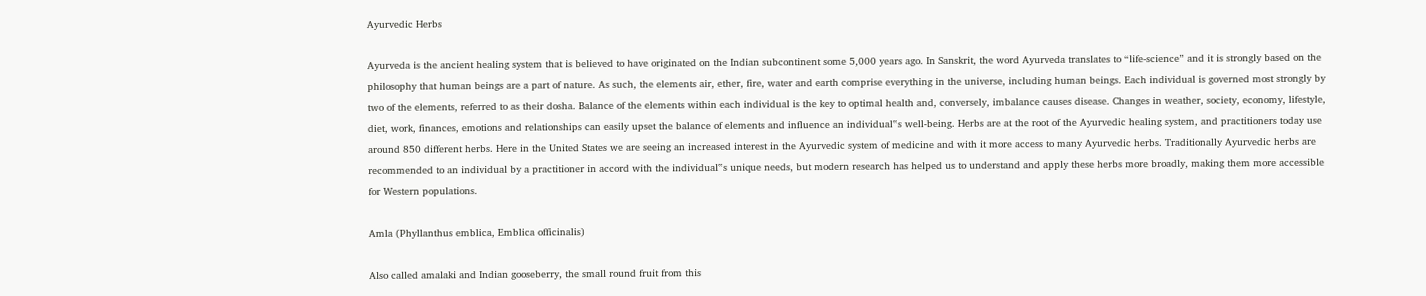Ayurvedic Herbs

Ayurveda is the ancient healing system that is believed to have originated on the Indian subcontinent some 5,000 years ago. In Sanskrit, the word Ayurveda translates to “life-science” and it is strongly based on the philosophy that human beings are a part of nature. As such, the elements air, ether, fire, water and earth comprise everything in the universe, including human beings. Each individual is governed most strongly by two of the elements, referred to as their dosha. Balance of the elements within each individual is the key to optimal health and, conversely, imbalance causes disease. Changes in weather, society, economy, lifestyle, diet, work, finances, emotions and relationships can easily upset the balance of elements and influence an individual‟s well-being. Herbs are at the root of the Ayurvedic healing system, and practitioners today use around 850 different herbs. Here in the United States we are seeing an increased interest in the Ayurvedic system of medicine and with it more access to many Ayurvedic herbs. Traditionally Ayurvedic herbs are recommended to an individual by a practitioner in accord with the individual‟s unique needs, but modern research has helped us to understand and apply these herbs more broadly, making them more accessible for Western populations.

Amla (Phyllanthus emblica, Emblica officinalis)

Also called amalaki and Indian gooseberry, the small round fruit from this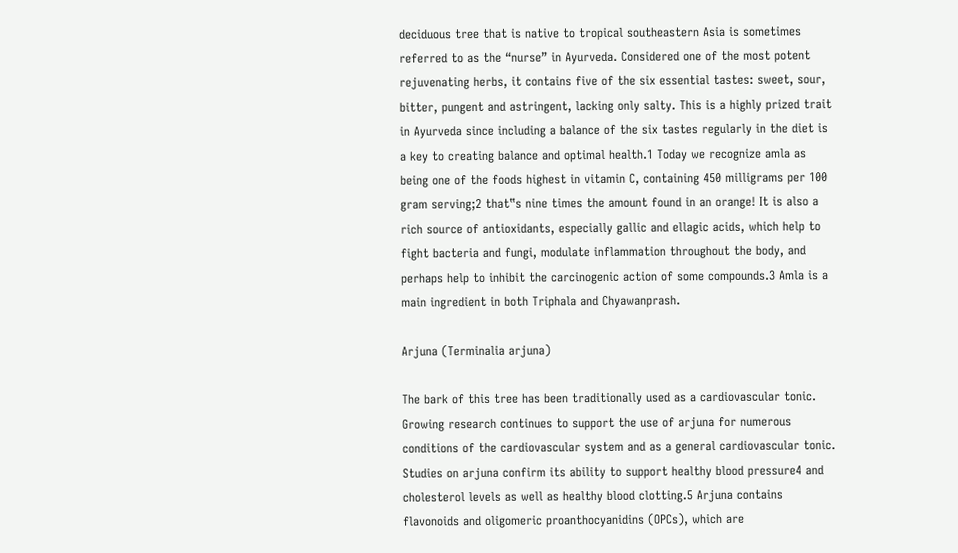deciduous tree that is native to tropical southeastern Asia is sometimes referred to as the “nurse” in Ayurveda. Considered one of the most potent rejuvenating herbs, it contains five of the six essential tastes: sweet, sour, bitter, pungent and astringent, lacking only salty. This is a highly prized trait in Ayurveda since including a balance of the six tastes regularly in the diet is a key to creating balance and optimal health.1 Today we recognize amla as being one of the foods highest in vitamin C, containing 450 milligrams per 100 gram serving;2 that‟s nine times the amount found in an orange! It is also a rich source of antioxidants, especially gallic and ellagic acids, which help to fight bacteria and fungi, modulate inflammation throughout the body, and perhaps help to inhibit the carcinogenic action of some compounds.3 Amla is a main ingredient in both Triphala and Chyawanprash.

Arjuna (Terminalia arjuna)

The bark of this tree has been traditionally used as a cardiovascular tonic. Growing research continues to support the use of arjuna for numerous conditions of the cardiovascular system and as a general cardiovascular tonic. Studies on arjuna confirm its ability to support healthy blood pressure4 and cholesterol levels as well as healthy blood clotting.5 Arjuna contains flavonoids and oligomeric proanthocyanidins (OPCs), which are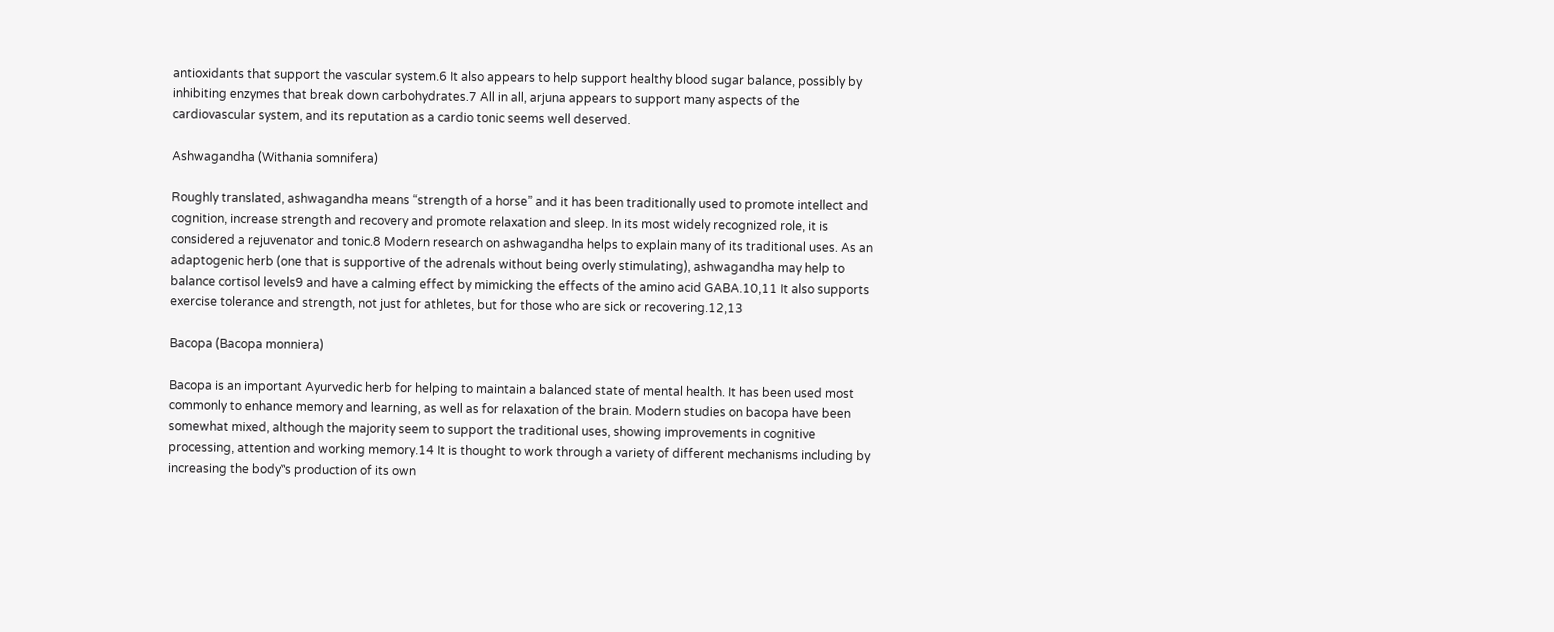antioxidants that support the vascular system.6 It also appears to help support healthy blood sugar balance, possibly by inhibiting enzymes that break down carbohydrates.7 All in all, arjuna appears to support many aspects of the cardiovascular system, and its reputation as a cardio tonic seems well deserved.

Ashwagandha (Withania somnifera)

Roughly translated, ashwagandha means “strength of a horse” and it has been traditionally used to promote intellect and cognition, increase strength and recovery and promote relaxation and sleep. In its most widely recognized role, it is considered a rejuvenator and tonic.8 Modern research on ashwagandha helps to explain many of its traditional uses. As an adaptogenic herb (one that is supportive of the adrenals without being overly stimulating), ashwagandha may help to balance cortisol levels9 and have a calming effect by mimicking the effects of the amino acid GABA.10,11 It also supports exercise tolerance and strength, not just for athletes, but for those who are sick or recovering.12,13

Bacopa (Bacopa monniera)

Bacopa is an important Ayurvedic herb for helping to maintain a balanced state of mental health. It has been used most commonly to enhance memory and learning, as well as for relaxation of the brain. Modern studies on bacopa have been somewhat mixed, although the majority seem to support the traditional uses, showing improvements in cognitive processing, attention and working memory.14 It is thought to work through a variety of different mechanisms including by increasing the body‟s production of its own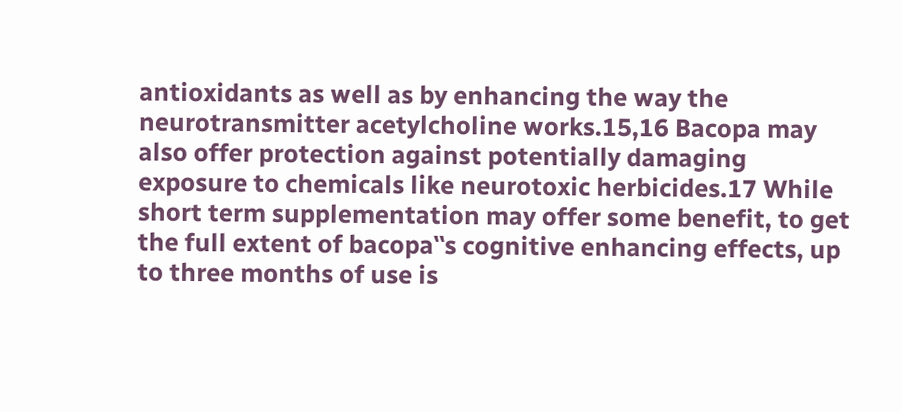antioxidants as well as by enhancing the way the neurotransmitter acetylcholine works.15,16 Bacopa may also offer protection against potentially damaging exposure to chemicals like neurotoxic herbicides.17 While short term supplementation may offer some benefit, to get the full extent of bacopa‟s cognitive enhancing effects, up to three months of use is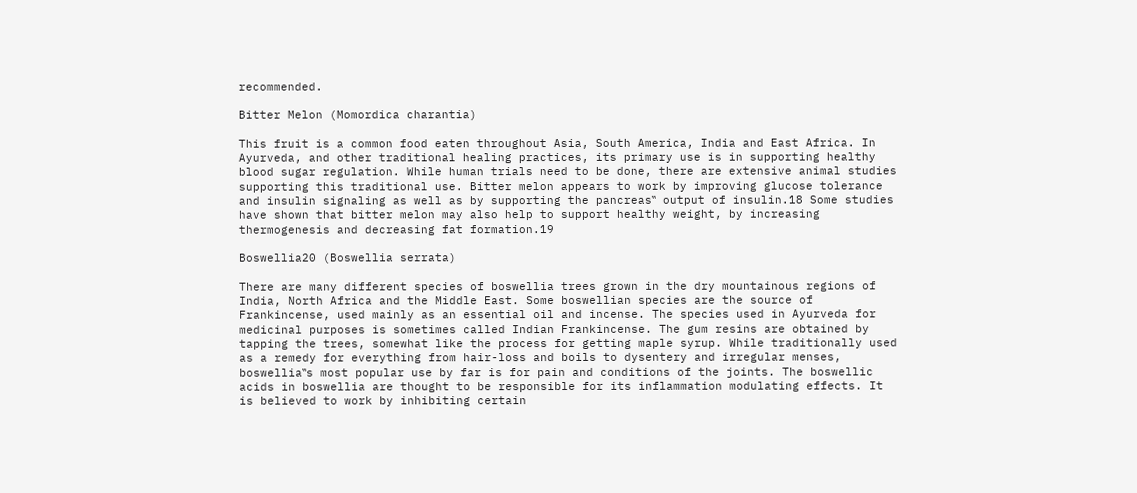recommended.

Bitter Melon (Momordica charantia)

This fruit is a common food eaten throughout Asia, South America, India and East Africa. In Ayurveda, and other traditional healing practices, its primary use is in supporting healthy blood sugar regulation. While human trials need to be done, there are extensive animal studies supporting this traditional use. Bitter melon appears to work by improving glucose tolerance and insulin signaling as well as by supporting the pancreas‟ output of insulin.18 Some studies have shown that bitter melon may also help to support healthy weight, by increasing thermogenesis and decreasing fat formation.19

Boswellia20 (Boswellia serrata)

There are many different species of boswellia trees grown in the dry mountainous regions of India, North Africa and the Middle East. Some boswellian species are the source of Frankincense, used mainly as an essential oil and incense. The species used in Ayurveda for medicinal purposes is sometimes called Indian Frankincense. The gum resins are obtained by tapping the trees, somewhat like the process for getting maple syrup. While traditionally used as a remedy for everything from hair-loss and boils to dysentery and irregular menses, boswellia‟s most popular use by far is for pain and conditions of the joints. The boswellic acids in boswellia are thought to be responsible for its inflammation modulating effects. It is believed to work by inhibiting certain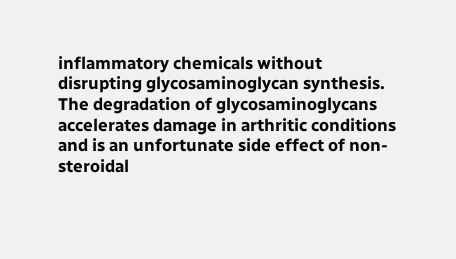inflammatory chemicals without disrupting glycosaminoglycan synthesis. The degradation of glycosaminoglycans accelerates damage in arthritic conditions and is an unfortunate side effect of non-steroidal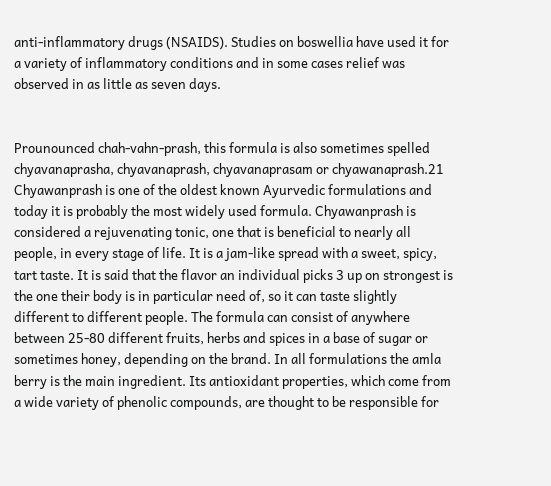anti-inflammatory drugs (NSAIDS). Studies on boswellia have used it for a variety of inflammatory conditions and in some cases relief was observed in as little as seven days.


Prounounced chah-vahn-prash, this formula is also sometimes spelled chyavanaprasha, chyavanaprash, chyavanaprasam or chyawanaprash.21 Chyawanprash is one of the oldest known Ayurvedic formulations and today it is probably the most widely used formula. Chyawanprash is considered a rejuvenating tonic, one that is beneficial to nearly all people, in every stage of life. It is a jam-like spread with a sweet, spicy, tart taste. It is said that the flavor an individual picks 3 up on strongest is the one their body is in particular need of, so it can taste slightly different to different people. The formula can consist of anywhere between 25-80 different fruits, herbs and spices in a base of sugar or sometimes honey, depending on the brand. In all formulations the amla berry is the main ingredient. Its antioxidant properties, which come from a wide variety of phenolic compounds, are thought to be responsible for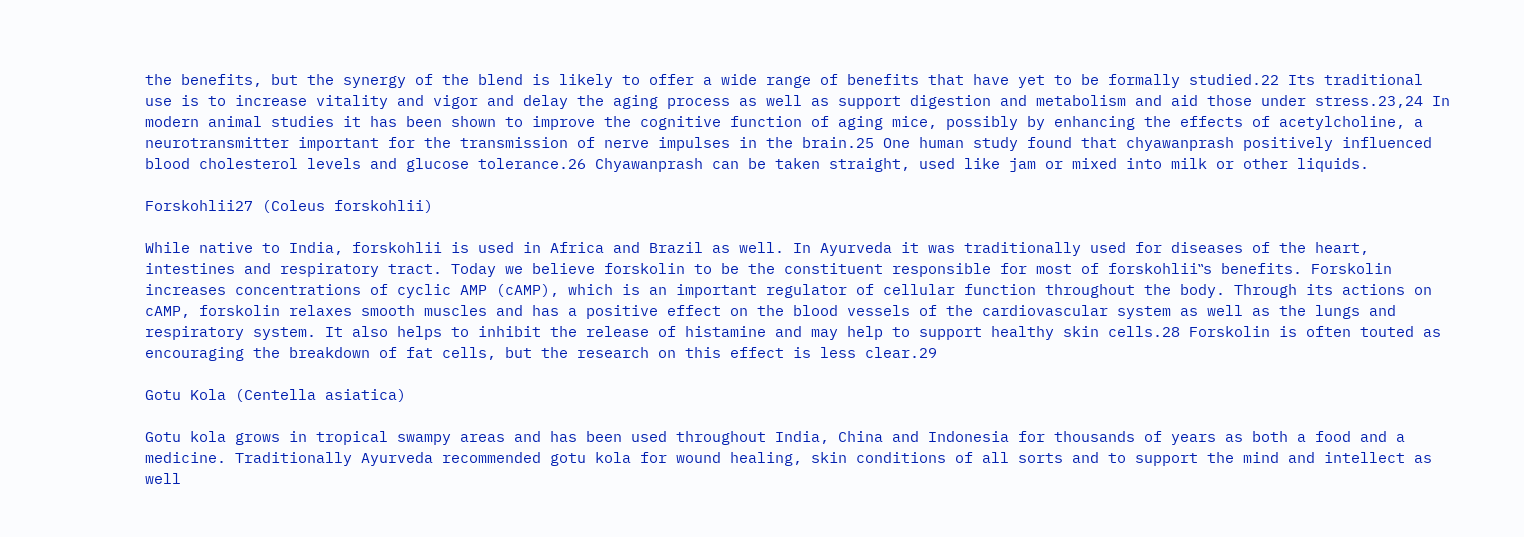the benefits, but the synergy of the blend is likely to offer a wide range of benefits that have yet to be formally studied.22 Its traditional use is to increase vitality and vigor and delay the aging process as well as support digestion and metabolism and aid those under stress.23,24 In modern animal studies it has been shown to improve the cognitive function of aging mice, possibly by enhancing the effects of acetylcholine, a neurotransmitter important for the transmission of nerve impulses in the brain.25 One human study found that chyawanprash positively influenced blood cholesterol levels and glucose tolerance.26 Chyawanprash can be taken straight, used like jam or mixed into milk or other liquids.

Forskohlii27 (Coleus forskohlii)

While native to India, forskohlii is used in Africa and Brazil as well. In Ayurveda it was traditionally used for diseases of the heart, intestines and respiratory tract. Today we believe forskolin to be the constituent responsible for most of forskohlii‟s benefits. Forskolin increases concentrations of cyclic AMP (cAMP), which is an important regulator of cellular function throughout the body. Through its actions on cAMP, forskolin relaxes smooth muscles and has a positive effect on the blood vessels of the cardiovascular system as well as the lungs and respiratory system. It also helps to inhibit the release of histamine and may help to support healthy skin cells.28 Forskolin is often touted as encouraging the breakdown of fat cells, but the research on this effect is less clear.29

Gotu Kola (Centella asiatica)

Gotu kola grows in tropical swampy areas and has been used throughout India, China and Indonesia for thousands of years as both a food and a medicine. Traditionally Ayurveda recommended gotu kola for wound healing, skin conditions of all sorts and to support the mind and intellect as well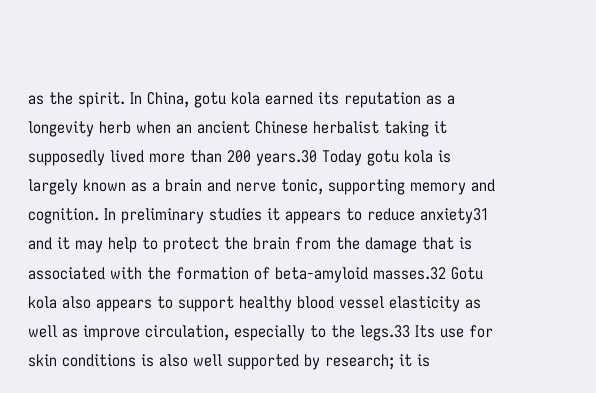as the spirit. In China, gotu kola earned its reputation as a longevity herb when an ancient Chinese herbalist taking it supposedly lived more than 200 years.30 Today gotu kola is largely known as a brain and nerve tonic, supporting memory and cognition. In preliminary studies it appears to reduce anxiety31 and it may help to protect the brain from the damage that is associated with the formation of beta-amyloid masses.32 Gotu kola also appears to support healthy blood vessel elasticity as well as improve circulation, especially to the legs.33 Its use for skin conditions is also well supported by research; it is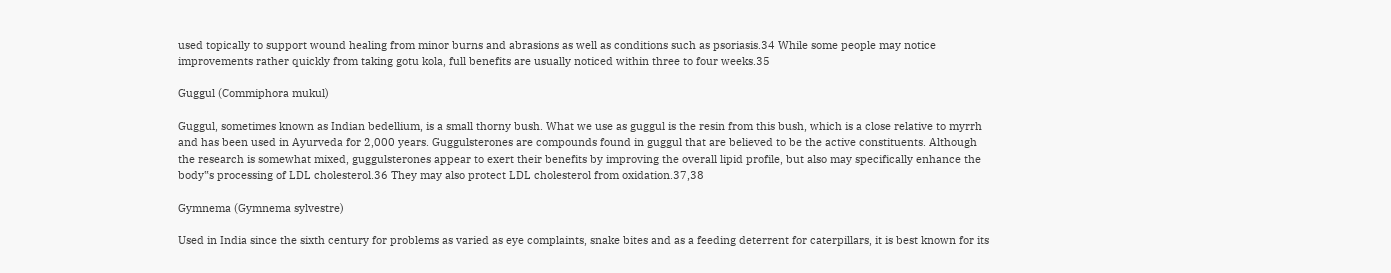used topically to support wound healing from minor burns and abrasions as well as conditions such as psoriasis.34 While some people may notice improvements rather quickly from taking gotu kola, full benefits are usually noticed within three to four weeks.35

Guggul (Commiphora mukul)

Guggul, sometimes known as Indian bedellium, is a small thorny bush. What we use as guggul is the resin from this bush, which is a close relative to myrrh and has been used in Ayurveda for 2,000 years. Guggulsterones are compounds found in guggul that are believed to be the active constituents. Although the research is somewhat mixed, guggulsterones appear to exert their benefits by improving the overall lipid profile, but also may specifically enhance the body‟s processing of LDL cholesterol.36 They may also protect LDL cholesterol from oxidation.37,38

Gymnema (Gymnema sylvestre)

Used in India since the sixth century for problems as varied as eye complaints, snake bites and as a feeding deterrent for caterpillars, it is best known for its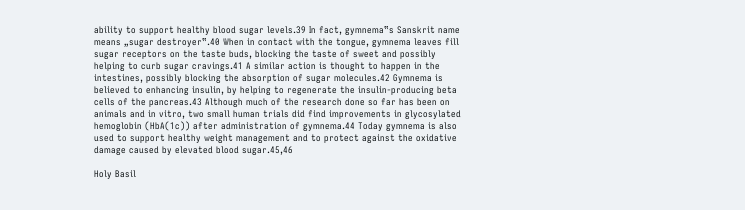ability to support healthy blood sugar levels.39 In fact, gymnema‟s Sanskrit name means „sugar destroyer‟.40 When in contact with the tongue, gymnema leaves fill sugar receptors on the taste buds, blocking the taste of sweet and possibly helping to curb sugar cravings.41 A similar action is thought to happen in the intestines, possibly blocking the absorption of sugar molecules.42 Gymnema is believed to enhancing insulin, by helping to regenerate the insulin-producing beta cells of the pancreas.43 Although much of the research done so far has been on animals and in vitro, two small human trials did find improvements in glycosylated hemoglobin (HbA(1c)) after administration of gymnema.44 Today gymnema is also used to support healthy weight management and to protect against the oxidative damage caused by elevated blood sugar.45,46

Holy Basil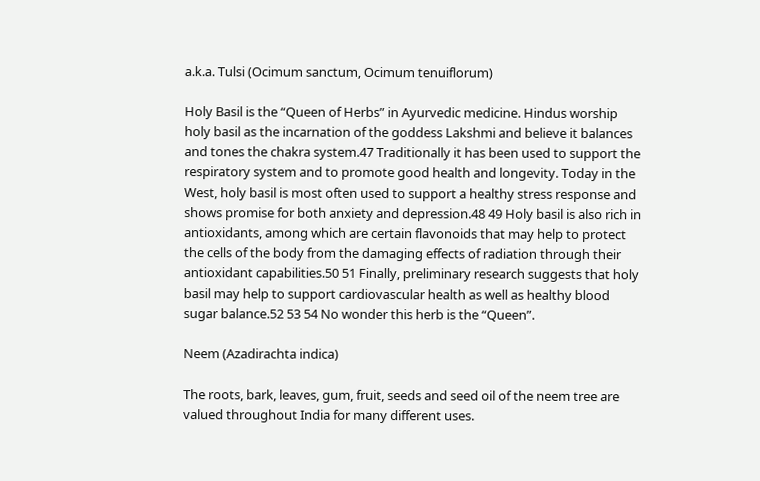a.k.a. Tulsi (Ocimum sanctum, Ocimum tenuiflorum)

Holy Basil is the “Queen of Herbs” in Ayurvedic medicine. Hindus worship holy basil as the incarnation of the goddess Lakshmi and believe it balances and tones the chakra system.47 Traditionally it has been used to support the respiratory system and to promote good health and longevity. Today in the West, holy basil is most often used to support a healthy stress response and shows promise for both anxiety and depression.48 49 Holy basil is also rich in antioxidants, among which are certain flavonoids that may help to protect the cells of the body from the damaging effects of radiation through their antioxidant capabilities.50 51 Finally, preliminary research suggests that holy basil may help to support cardiovascular health as well as healthy blood sugar balance.52 53 54 No wonder this herb is the “Queen”.

Neem (Azadirachta indica)

The roots, bark, leaves, gum, fruit, seeds and seed oil of the neem tree are valued throughout India for many different uses.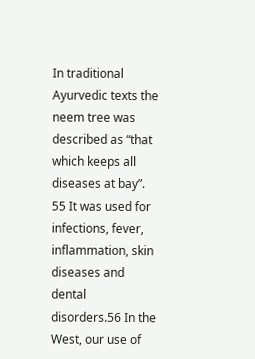In traditional Ayurvedic texts the neem tree was described as “that which keeps all diseases at bay”. 55 It was used for infections, fever, inflammation, skin diseases and dental disorders.56 In the West, our use of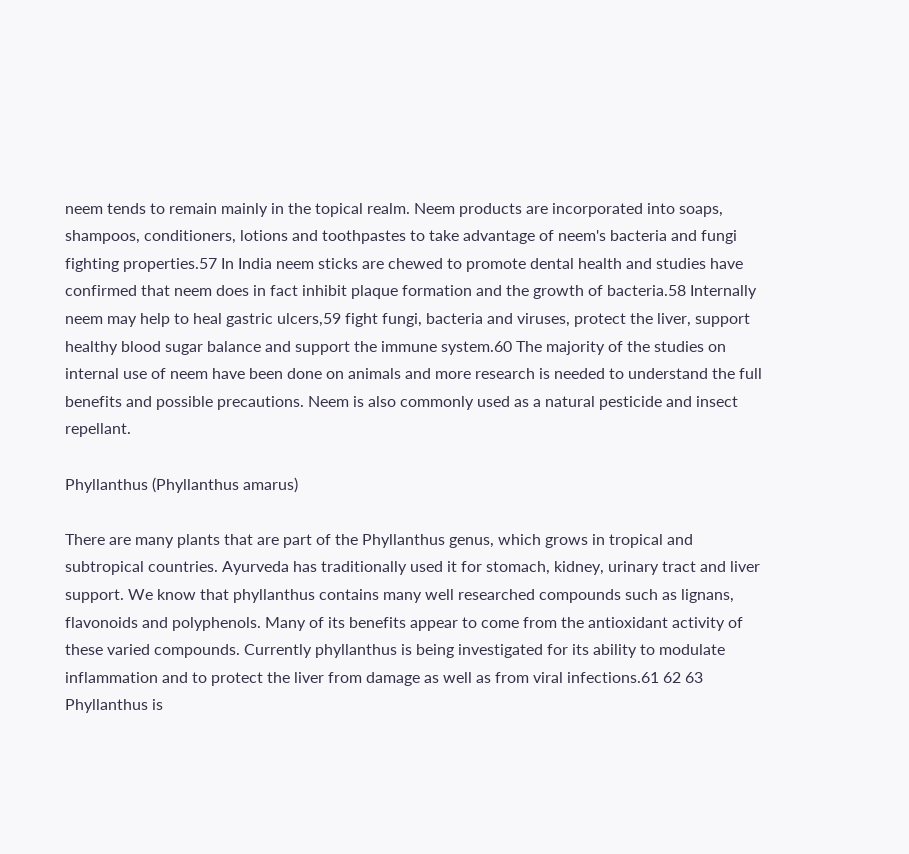neem tends to remain mainly in the topical realm. Neem products are incorporated into soaps, shampoos, conditioners, lotions and toothpastes to take advantage of neem's bacteria and fungi fighting properties.57 In India neem sticks are chewed to promote dental health and studies have confirmed that neem does in fact inhibit plaque formation and the growth of bacteria.58 Internally neem may help to heal gastric ulcers,59 fight fungi, bacteria and viruses, protect the liver, support healthy blood sugar balance and support the immune system.60 The majority of the studies on internal use of neem have been done on animals and more research is needed to understand the full benefits and possible precautions. Neem is also commonly used as a natural pesticide and insect repellant.

Phyllanthus (Phyllanthus amarus)

There are many plants that are part of the Phyllanthus genus, which grows in tropical and subtropical countries. Ayurveda has traditionally used it for stomach, kidney, urinary tract and liver support. We know that phyllanthus contains many well researched compounds such as lignans, flavonoids and polyphenols. Many of its benefits appear to come from the antioxidant activity of these varied compounds. Currently phyllanthus is being investigated for its ability to modulate inflammation and to protect the liver from damage as well as from viral infections.61 62 63 Phyllanthus is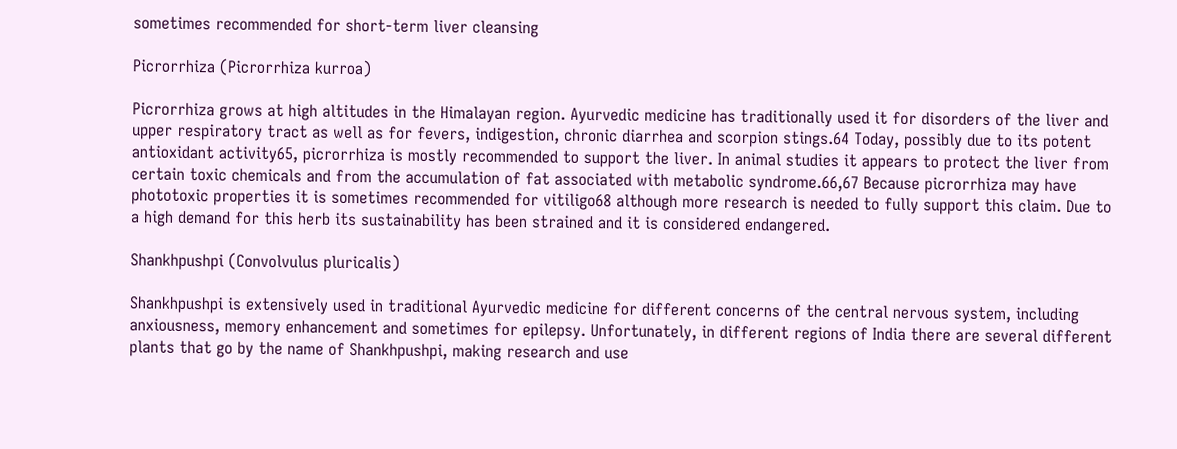sometimes recommended for short-term liver cleansing

Picrorrhiza (Picrorrhiza kurroa)

Picrorrhiza grows at high altitudes in the Himalayan region. Ayurvedic medicine has traditionally used it for disorders of the liver and upper respiratory tract as well as for fevers, indigestion, chronic diarrhea and scorpion stings.64 Today, possibly due to its potent antioxidant activity65, picrorrhiza is mostly recommended to support the liver. In animal studies it appears to protect the liver from certain toxic chemicals and from the accumulation of fat associated with metabolic syndrome.66,67 Because picrorrhiza may have phototoxic properties it is sometimes recommended for vitiligo68 although more research is needed to fully support this claim. Due to a high demand for this herb its sustainability has been strained and it is considered endangered.

Shankhpushpi (Convolvulus pluricalis)

Shankhpushpi is extensively used in traditional Ayurvedic medicine for different concerns of the central nervous system, including anxiousness, memory enhancement and sometimes for epilepsy. Unfortunately, in different regions of India there are several different plants that go by the name of Shankhpushpi, making research and use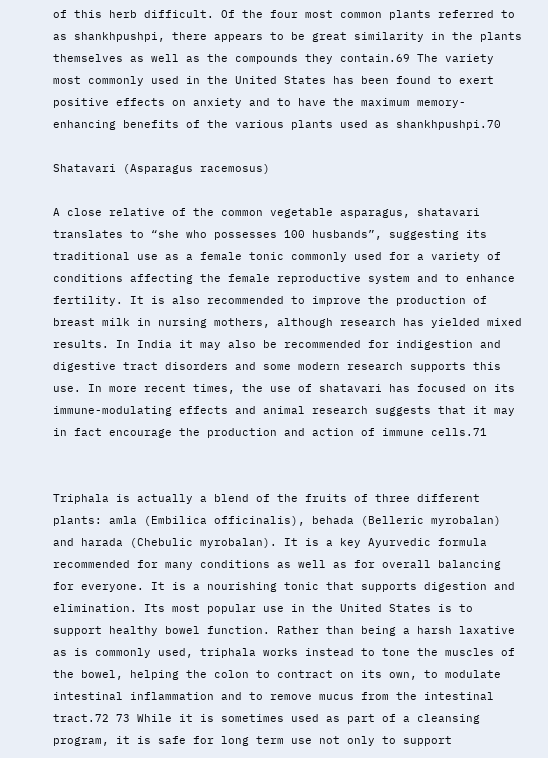of this herb difficult. Of the four most common plants referred to as shankhpushpi, there appears to be great similarity in the plants themselves as well as the compounds they contain.69 The variety most commonly used in the United States has been found to exert positive effects on anxiety and to have the maximum memory-enhancing benefits of the various plants used as shankhpushpi.70

Shatavari (Asparagus racemosus)

A close relative of the common vegetable asparagus, shatavari translates to “she who possesses 100 husbands”, suggesting its traditional use as a female tonic commonly used for a variety of conditions affecting the female reproductive system and to enhance fertility. It is also recommended to improve the production of breast milk in nursing mothers, although research has yielded mixed results. In India it may also be recommended for indigestion and digestive tract disorders and some modern research supports this use. In more recent times, the use of shatavari has focused on its immune-modulating effects and animal research suggests that it may in fact encourage the production and action of immune cells.71


Triphala is actually a blend of the fruits of three different plants: amla (Embilica officinalis), behada (Belleric myrobalan) and harada (Chebulic myrobalan). It is a key Ayurvedic formula recommended for many conditions as well as for overall balancing for everyone. It is a nourishing tonic that supports digestion and elimination. Its most popular use in the United States is to support healthy bowel function. Rather than being a harsh laxative as is commonly used, triphala works instead to tone the muscles of the bowel, helping the colon to contract on its own, to modulate intestinal inflammation and to remove mucus from the intestinal tract.72 73 While it is sometimes used as part of a cleansing program, it is safe for long term use not only to support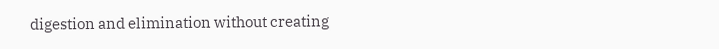digestion and elimination without creating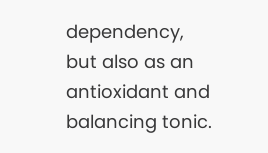dependency, but also as an antioxidant and balancing tonic.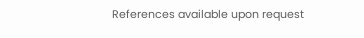References available upon request